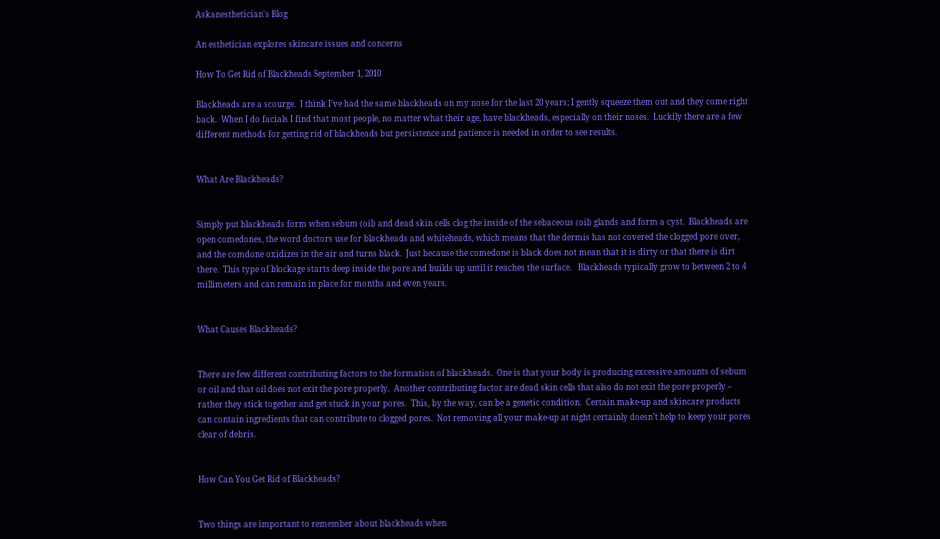Askanesthetician's Blog

An esthetician explores skincare issues and concerns

How To Get Rid of Blackheads September 1, 2010

Blackheads are a scourge.  I think I’ve had the same blackheads on my nose for the last 20 years; I gently squeeze them out and they come right back.  When I do facials I find that most people, no matter what their age, have blackheads, especially on their noses.  Luckily there are a few different methods for getting rid of blackheads but persistence and patience is needed in order to see results.


What Are Blackheads?


Simply put blackheads form when sebum (oil) and dead skin cells clog the inside of the sebaceous (oil) glands and form a cyst.  Blackheads are open comedones, the word doctors use for blackheads and whiteheads, which means that the dermis has not covered the clogged pore over, and the comdone oxidizes in the air and turns black.  Just because the comedone is black does not mean that it is dirty or that there is dirt there.  This type of blockage starts deep inside the pore and builds up until it reaches the surface.   Blackheads typically grow to between 2 to 4 millimeters and can remain in place for months and even years.


What Causes Blackheads?


There are few different contributing factors to the formation of blackheads.  One is that your body is producing excessive amounts of sebum or oil and that oil does not exit the pore properly.  Another contributing factor are dead skin cells that also do not exit the pore properly – rather they stick together and get stuck in your pores.  This, by the way, can be a genetic condition.  Certain make-up and skincare products can contain ingredients that can contribute to clogged pores.  Not removing all your make-up at night certainly doesn’t help to keep your pores clear of debris.


How Can You Get Rid of Blackheads?


Two things are important to remember about blackheads when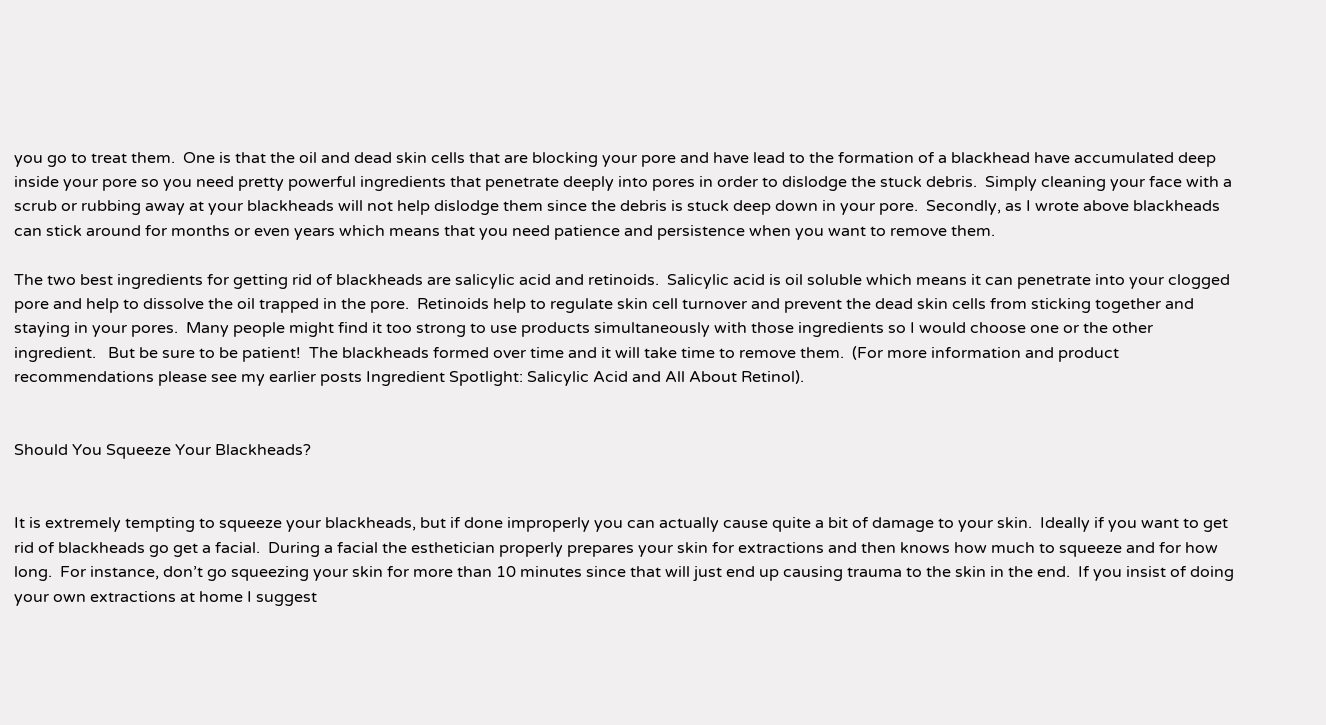you go to treat them.  One is that the oil and dead skin cells that are blocking your pore and have lead to the formation of a blackhead have accumulated deep inside your pore so you need pretty powerful ingredients that penetrate deeply into pores in order to dislodge the stuck debris.  Simply cleaning your face with a scrub or rubbing away at your blackheads will not help dislodge them since the debris is stuck deep down in your pore.  Secondly, as I wrote above blackheads can stick around for months or even years which means that you need patience and persistence when you want to remove them.

The two best ingredients for getting rid of blackheads are salicylic acid and retinoids.  Salicylic acid is oil soluble which means it can penetrate into your clogged pore and help to dissolve the oil trapped in the pore.  Retinoids help to regulate skin cell turnover and prevent the dead skin cells from sticking together and staying in your pores.  Many people might find it too strong to use products simultaneously with those ingredients so I would choose one or the other ingredient.   But be sure to be patient!  The blackheads formed over time and it will take time to remove them.  (For more information and product recommendations please see my earlier posts Ingredient Spotlight: Salicylic Acid and All About Retinol).


Should You Squeeze Your Blackheads?


It is extremely tempting to squeeze your blackheads, but if done improperly you can actually cause quite a bit of damage to your skin.  Ideally if you want to get rid of blackheads go get a facial.  During a facial the esthetician properly prepares your skin for extractions and then knows how much to squeeze and for how long.  For instance, don’t go squeezing your skin for more than 10 minutes since that will just end up causing trauma to the skin in the end.  If you insist of doing your own extractions at home I suggest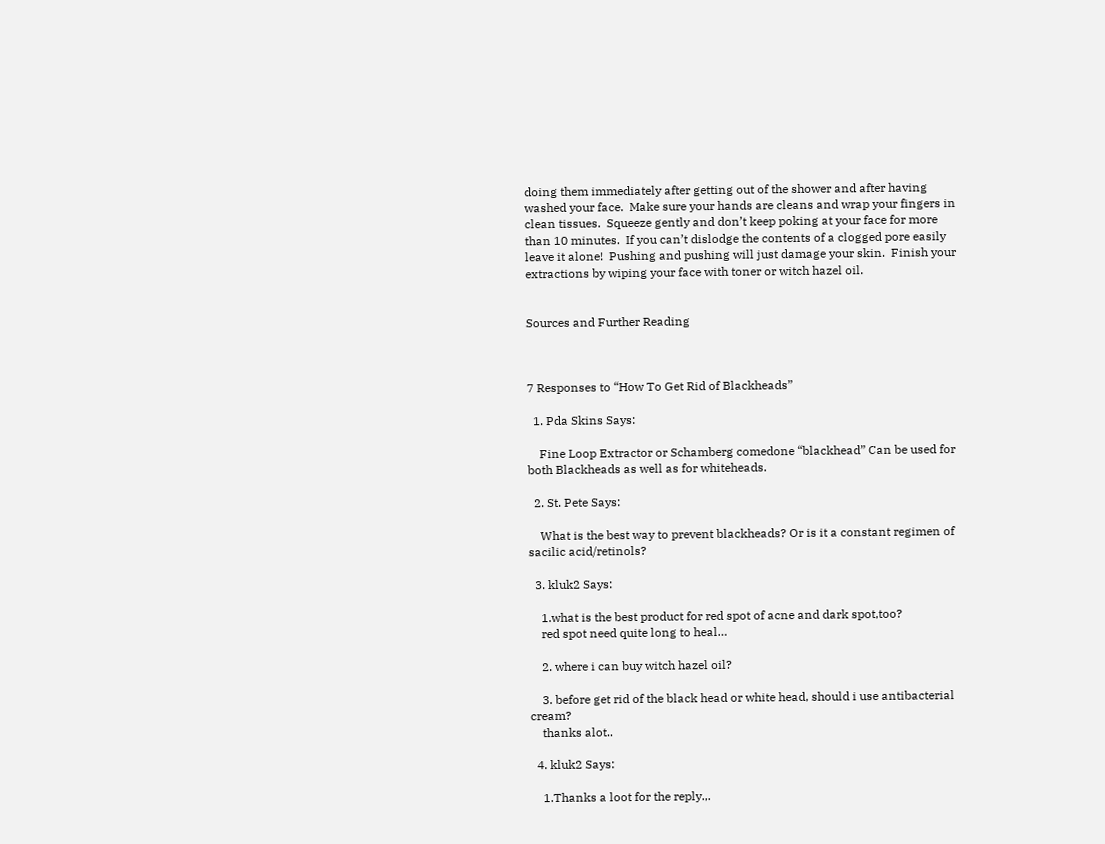doing them immediately after getting out of the shower and after having washed your face.  Make sure your hands are cleans and wrap your fingers in clean tissues.  Squeeze gently and don’t keep poking at your face for more than 10 minutes.  If you can’t dislodge the contents of a clogged pore easily leave it alone!  Pushing and pushing will just damage your skin.  Finish your extractions by wiping your face with toner or witch hazel oil.


Sources and Further Reading



7 Responses to “How To Get Rid of Blackheads”

  1. Pda Skins Says:

    Fine Loop Extractor or Schamberg comedone “blackhead” Can be used for both Blackheads as well as for whiteheads.

  2. St. Pete Says:

    What is the best way to prevent blackheads? Or is it a constant regimen of sacilic acid/retinols?

  3. kluk2 Says:

    1.what is the best product for red spot of acne and dark spot,too?
    red spot need quite long to heal…

    2. where i can buy witch hazel oil?

    3. before get rid of the black head or white head, should i use antibacterial cream?
    thanks alot..

  4. kluk2 Says:

    1.Thanks a loot for the reply.,.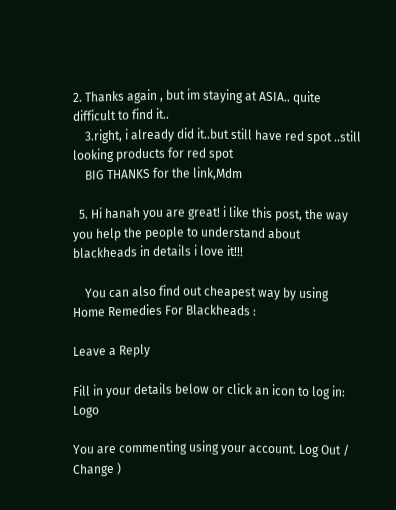2. Thanks again , but im staying at ASIA.. quite difficult to find it..
    3.right, i already did it..but still have red spot ..still looking products for red spot
    BIG THANKS for the link,Mdm

  5. Hi hanah you are great! i like this post, the way you help the people to understand about blackheads in details i love it!!!

    You can also find out cheapest way by using Home Remedies For Blackheads :

Leave a Reply

Fill in your details below or click an icon to log in: Logo

You are commenting using your account. Log Out /  Change )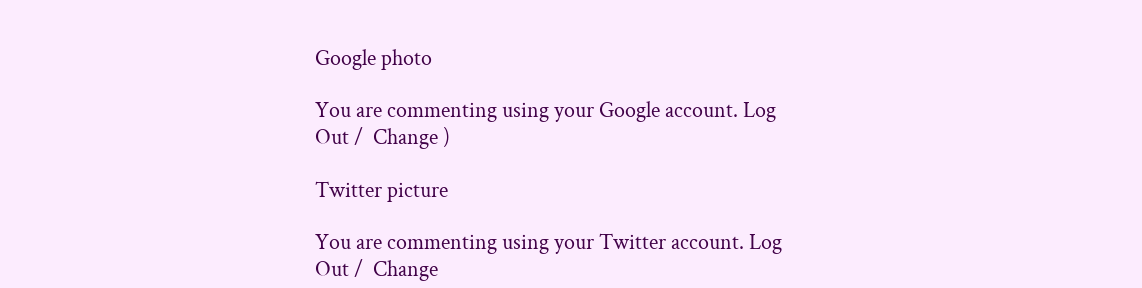Google photo

You are commenting using your Google account. Log Out /  Change )

Twitter picture

You are commenting using your Twitter account. Log Out /  Change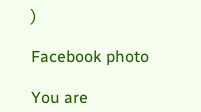)

Facebook photo

You are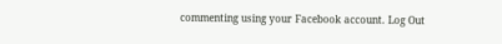commenting using your Facebook account. Log Out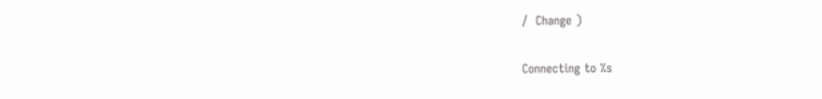/  Change )

Connecting to %s